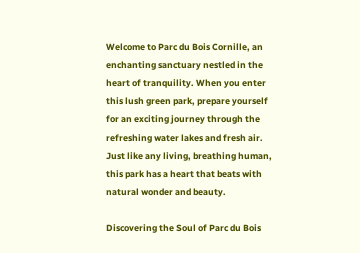Welcome to Parc du Bois Cornille, an enchanting sanctuary nestled in the heart of tranquility. When you enter this lush green park, prepare yourself for an exciting journey through the refreshing water lakes and fresh air. Just like any living, breathing human, this park has a heart that beats with natural wonder and beauty.

Discovering the Soul of Parc du Bois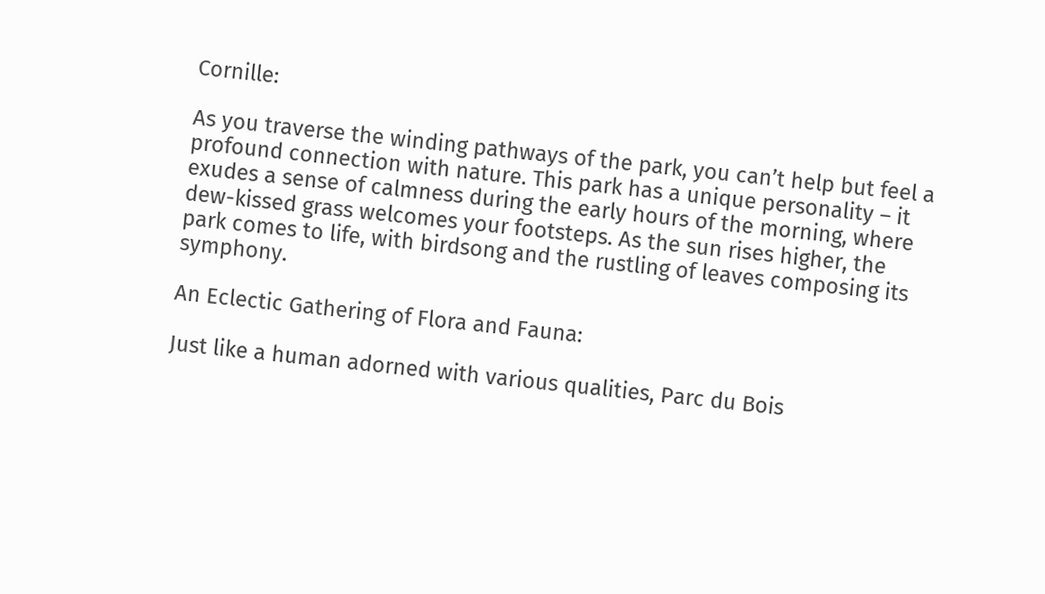Cornille:

As you traverse the winding pathways of the park, you can’t help but feel a profound connection with nature. This park has a unique personality – it exudes a sense of calmness during the early hours of the morning, where dew-kissed grass welcomes your footsteps. As the sun rises higher, the park comes to life, with birdsong and the rustling of leaves composing its symphony.

An Eclectic Gathering of Flora and Fauna:

Just like a human adorned with various qualities, Parc du Bois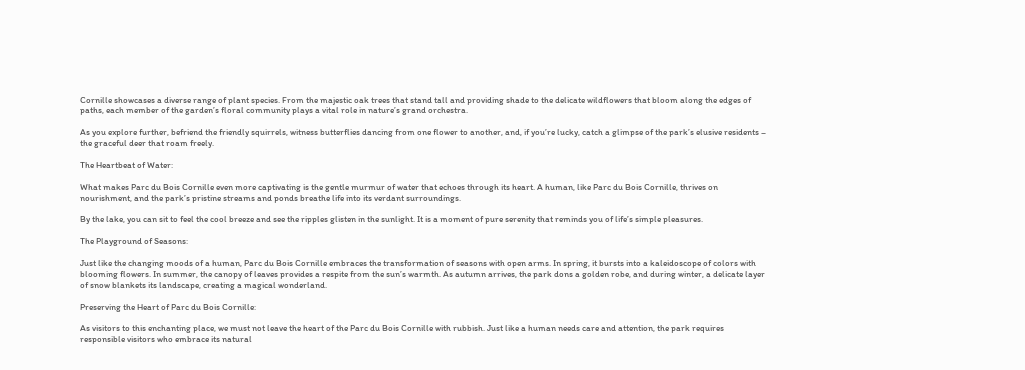Cornille showcases a diverse range of plant species. From the majestic oak trees that stand tall and providing shade to the delicate wildflowers that bloom along the edges of paths, each member of the garden’s floral community plays a vital role in nature’s grand orchestra.

As you explore further, befriend the friendly squirrels, witness butterflies dancing from one flower to another, and, if you’re lucky, catch a glimpse of the park’s elusive residents – the graceful deer that roam freely.

The Heartbeat of Water:

What makes Parc du Bois Cornille even more captivating is the gentle murmur of water that echoes through its heart. A human, like Parc du Bois Cornille, thrives on nourishment, and the park’s pristine streams and ponds breathe life into its verdant surroundings.

By the lake, you can sit to feel the cool breeze and see the ripples glisten in the sunlight. It is a moment of pure serenity that reminds you of life’s simple pleasures.

The Playground of Seasons:

Just like the changing moods of a human, Parc du Bois Cornille embraces the transformation of seasons with open arms. In spring, it bursts into a kaleidoscope of colors with blooming flowers. In summer, the canopy of leaves provides a respite from the sun’s warmth. As autumn arrives, the park dons a golden robe, and during winter, a delicate layer of snow blankets its landscape, creating a magical wonderland.

Preserving the Heart of Parc du Bois Cornille:

As visitors to this enchanting place, we must not leave the heart of the Parc du Bois Cornille with rubbish. Just like a human needs care and attention, the park requires responsible visitors who embrace its natural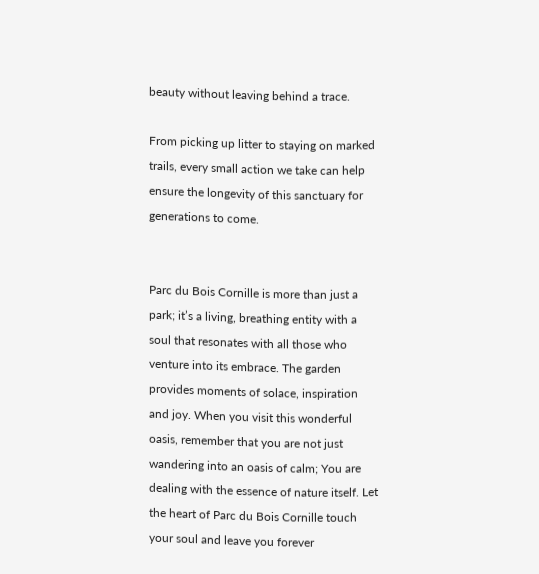beauty without leaving behind a trace.

From picking up litter to staying on marked trails, every small action we take can help ensure the longevity of this sanctuary for generations to come.


Parc du Bois Cornille is more than just a park; it’s a living, breathing entity with a soul that resonates with all those who venture into its embrace. The garden provides moments of solace, inspiration and joy. When you visit this wonderful oasis, remember that you are not just wandering into an oasis of calm; You are dealing with the essence of nature itself. Let the heart of Parc du Bois Cornille touch your soul and leave you forever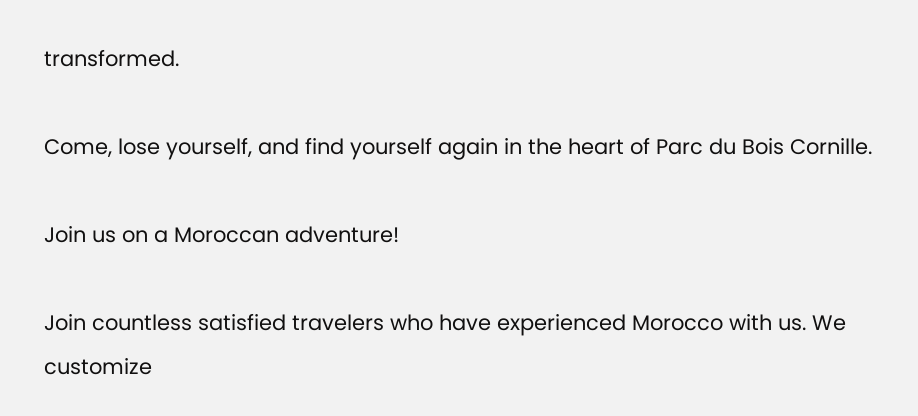transformed.

Come, lose yourself, and find yourself again in the heart of Parc du Bois Cornille.

Join us on a Moroccan adventure!

Join countless satisfied travelers who have experienced Morocco with us. We customize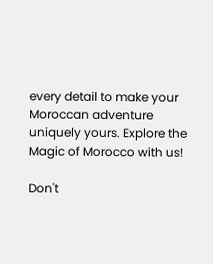every detail to make your Moroccan adventure uniquely yours. Explore the Magic of Morocco with us!

Don't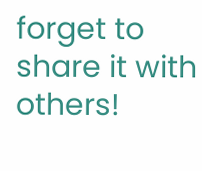forget to share it with others!